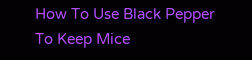How To Use Black Pepper To Keep Mice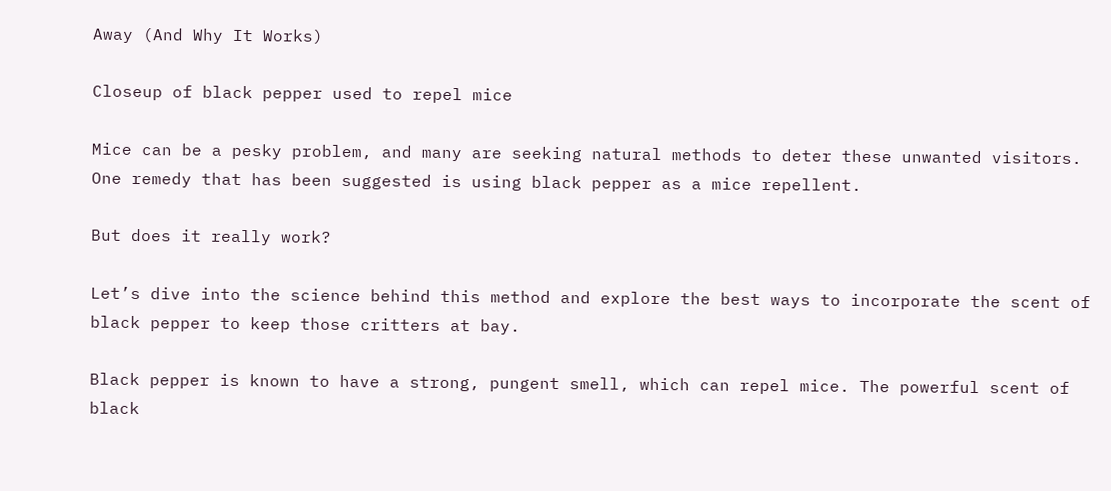Away (And Why It Works)

Closeup of black pepper used to repel mice

Mice can be a pesky problem, and many are seeking natural methods to deter these unwanted visitors. One remedy that has been suggested is using black pepper as a mice repellent.

But does it really work?

Let’s dive into the science behind this method and explore the best ways to incorporate the scent of black pepper to keep those critters at bay.

Black pepper is known to have a strong, pungent smell, which can repel mice. The powerful scent of black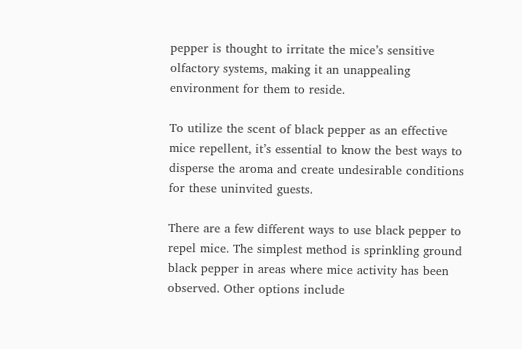pepper is thought to irritate the mice’s sensitive olfactory systems, making it an unappealing environment for them to reside.

To utilize the scent of black pepper as an effective mice repellent, it’s essential to know the best ways to disperse the aroma and create undesirable conditions for these uninvited guests.

There are a few different ways to use black pepper to repel mice. The simplest method is sprinkling ground black pepper in areas where mice activity has been observed. Other options include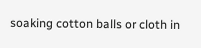soaking cotton balls or cloth in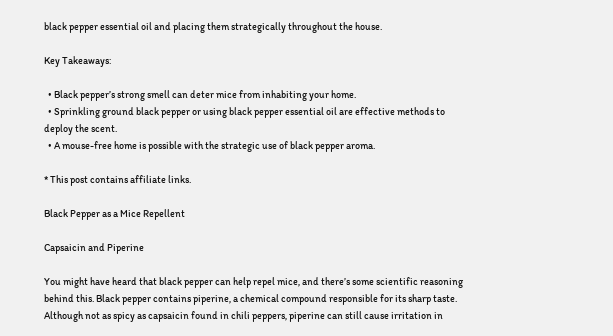black pepper essential oil and placing them strategically throughout the house.

Key Takeaways:

  • Black pepper’s strong smell can deter mice from inhabiting your home.
  • Sprinkling ground black pepper or using black pepper essential oil are effective methods to deploy the scent.
  • A mouse-free home is possible with the strategic use of black pepper aroma.

* This post contains affiliate links.

Black Pepper as a Mice Repellent

Capsaicin and Piperine

You might have heard that black pepper can help repel mice, and there’s some scientific reasoning behind this. Black pepper contains piperine, a chemical compound responsible for its sharp taste. Although not as spicy as capsaicin found in chili peppers, piperine can still cause irritation in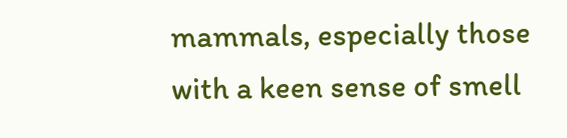mammals, especially those with a keen sense of smell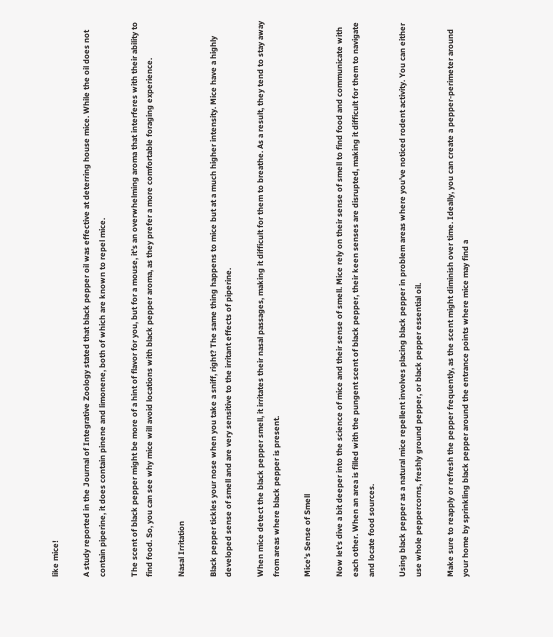like mice!

A study reported in the Journal of Integrative Zoology stated that black pepper oil was effective at deterring house mice. While the oil does not contain piperine, it does contain pinene and limonene, both of which are known to repel mice.

The scent of black pepper might be more of a hint of flavor for you, but for a mouse, it’s an overwhelming aroma that interferes with their ability to find food. So, you can see why mice will avoid locations with black pepper aroma, as they prefer a more comfortable foraging experience.

Nasal Irritation

Black pepper tickles your nose when you take a sniff, right? The same thing happens to mice but at a much higher intensity. Mice have a highly developed sense of smell and are very sensitive to the irritant effects of piperine.

When mice detect the black pepper smell, it irritates their nasal passages, making it difficult for them to breathe. As a result, they tend to stay away from areas where black pepper is present.

Mice’s Sense of Smell

Now let’s dive a bit deeper into the science of mice and their sense of smell. Mice rely on their sense of smell to find food and communicate with each other. When an area is filled with the pungent scent of black pepper, their keen senses are disrupted, making it difficult for them to navigate and locate food sources.

Using black pepper as a natural mice repellent involves placing black pepper in problem areas where you’ve noticed rodent activity. You can either use whole peppercorns, freshly ground pepper, or black pepper essential oil.

Make sure to reapply or refresh the pepper frequently, as the scent might diminish over time. Ideally, you can create a pepper-perimeter around your home by sprinkling black pepper around the entrance points where mice may find a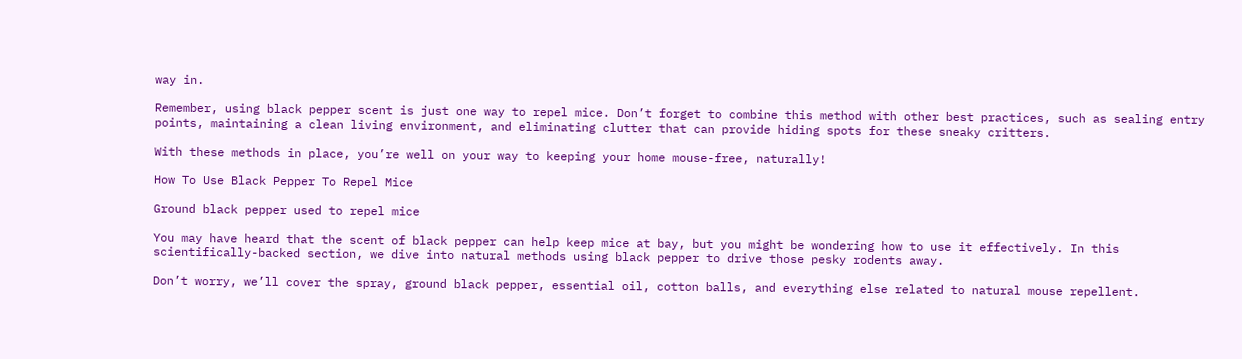way in.

Remember, using black pepper scent is just one way to repel mice. Don’t forget to combine this method with other best practices, such as sealing entry points, maintaining a clean living environment, and eliminating clutter that can provide hiding spots for these sneaky critters.

With these methods in place, you’re well on your way to keeping your home mouse-free, naturally!

How To Use Black Pepper To Repel Mice

Ground black pepper used to repel mice

You may have heard that the scent of black pepper can help keep mice at bay, but you might be wondering how to use it effectively. In this scientifically-backed section, we dive into natural methods using black pepper to drive those pesky rodents away.

Don’t worry, we’ll cover the spray, ground black pepper, essential oil, cotton balls, and everything else related to natural mouse repellent.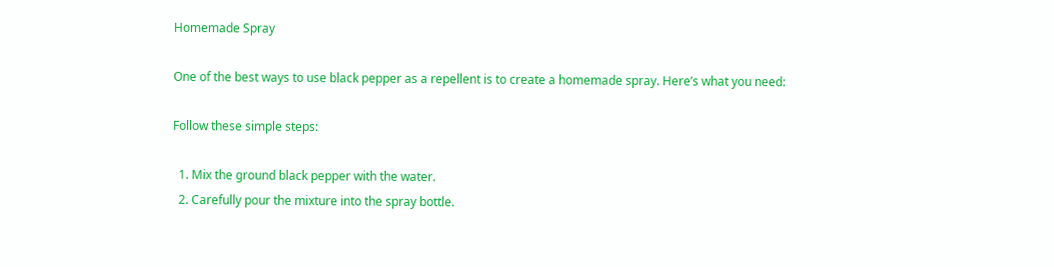Homemade Spray

One of the best ways to use black pepper as a repellent is to create a homemade spray. Here’s what you need:

Follow these simple steps:

  1. Mix the ground black pepper with the water.
  2. Carefully pour the mixture into the spray bottle.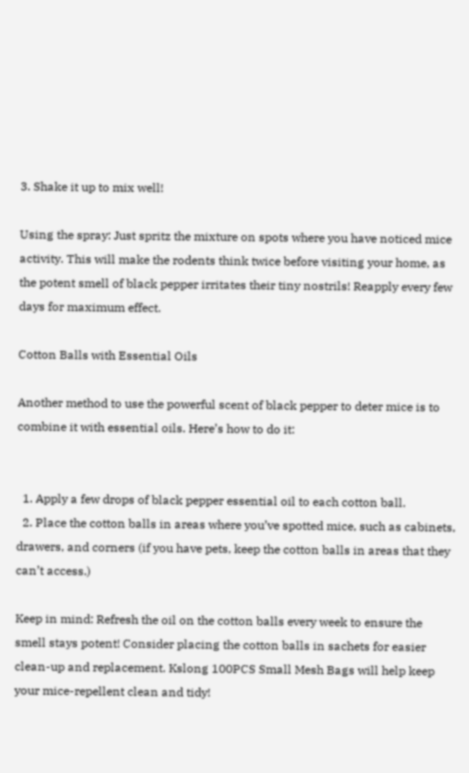3. Shake it up to mix well!

Using the spray: Just spritz the mixture on spots where you have noticed mice activity. This will make the rodents think twice before visiting your home, as the potent smell of black pepper irritates their tiny nostrils! Reapply every few days for maximum effect.

Cotton Balls with Essential Oils

Another method to use the powerful scent of black pepper to deter mice is to combine it with essential oils. Here’s how to do it:


  1. Apply a few drops of black pepper essential oil to each cotton ball.
  2. Place the cotton balls in areas where you’ve spotted mice, such as cabinets, drawers, and corners (if you have pets, keep the cotton balls in areas that they can’t access.)

Keep in mind: Refresh the oil on the cotton balls every week to ensure the smell stays potent! Consider placing the cotton balls in sachets for easier clean-up and replacement. Kslong 100PCS Small Mesh Bags will help keep your mice-repellent clean and tidy!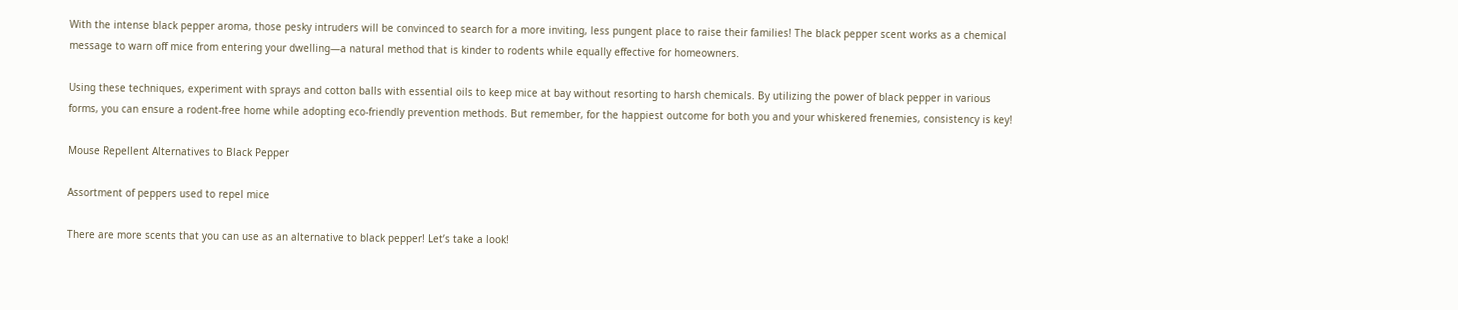With the intense black pepper aroma, those pesky intruders will be convinced to search for a more inviting, less pungent place to raise their families! The black pepper scent works as a chemical message to warn off mice from entering your dwelling—a natural method that is kinder to rodents while equally effective for homeowners.

Using these techniques, experiment with sprays and cotton balls with essential oils to keep mice at bay without resorting to harsh chemicals. By utilizing the power of black pepper in various forms, you can ensure a rodent-free home while adopting eco-friendly prevention methods. But remember, for the happiest outcome for both you and your whiskered frenemies, consistency is key!

Mouse Repellent Alternatives to Black Pepper

Assortment of peppers used to repel mice

There are more scents that you can use as an alternative to black pepper! Let’s take a look!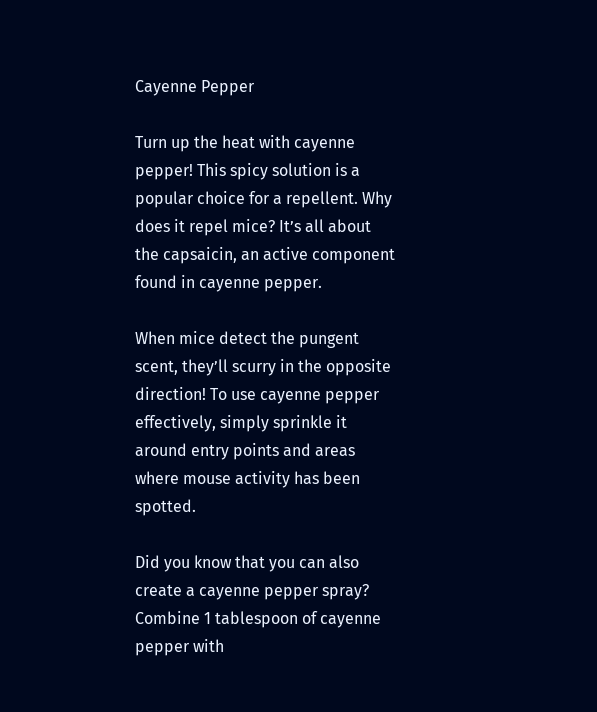Cayenne Pepper

Turn up the heat with cayenne pepper! This spicy solution is a popular choice for a repellent. Why does it repel mice? It’s all about the capsaicin, an active component found in cayenne pepper.

When mice detect the pungent scent, they’ll scurry in the opposite direction! To use cayenne pepper effectively, simply sprinkle it around entry points and areas where mouse activity has been spotted.

Did you know that you can also create a cayenne pepper spray? Combine 1 tablespoon of cayenne pepper with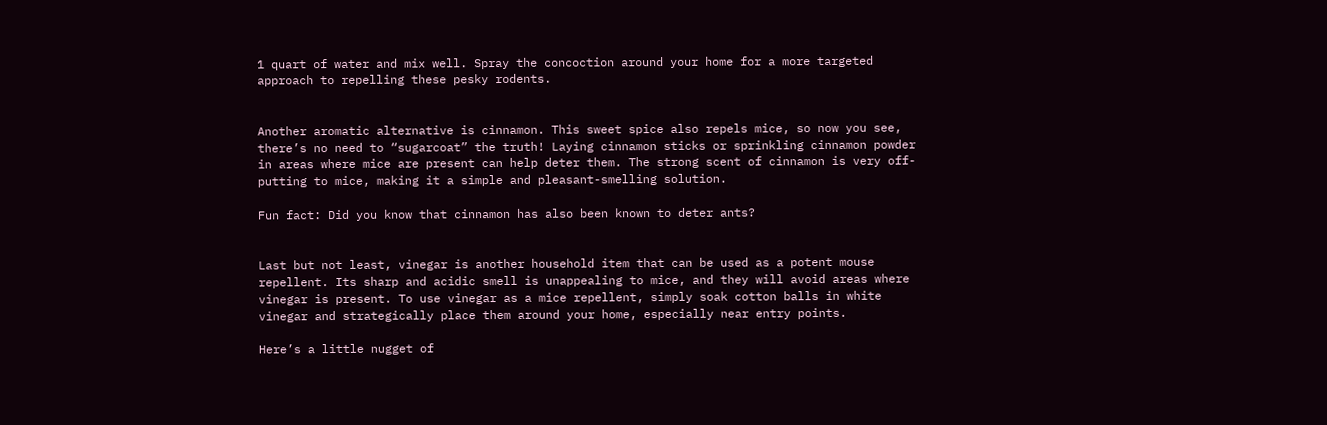1 quart of water and mix well. Spray the concoction around your home for a more targeted approach to repelling these pesky rodents.


Another aromatic alternative is cinnamon. This sweet spice also repels mice, so now you see, there’s no need to “sugarcoat” the truth! Laying cinnamon sticks or sprinkling cinnamon powder in areas where mice are present can help deter them. The strong scent of cinnamon is very off-putting to mice, making it a simple and pleasant-smelling solution.

Fun fact: Did you know that cinnamon has also been known to deter ants?


Last but not least, vinegar is another household item that can be used as a potent mouse repellent. Its sharp and acidic smell is unappealing to mice, and they will avoid areas where vinegar is present. To use vinegar as a mice repellent, simply soak cotton balls in white vinegar and strategically place them around your home, especially near entry points.

Here’s a little nugget of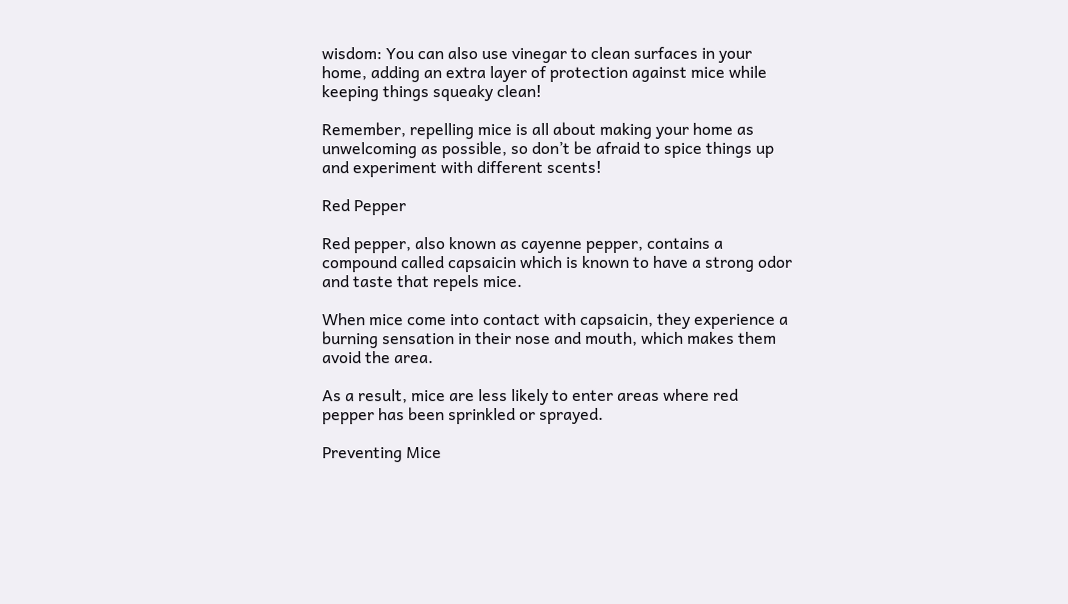wisdom: You can also use vinegar to clean surfaces in your home, adding an extra layer of protection against mice while keeping things squeaky clean!

Remember, repelling mice is all about making your home as unwelcoming as possible, so don’t be afraid to spice things up and experiment with different scents!

Red Pepper

Red pepper, also known as cayenne pepper, contains a compound called capsaicin which is known to have a strong odor and taste that repels mice.

When mice come into contact with capsaicin, they experience a burning sensation in their nose and mouth, which makes them avoid the area.

As a result, mice are less likely to enter areas where red pepper has been sprinkled or sprayed.

Preventing Mice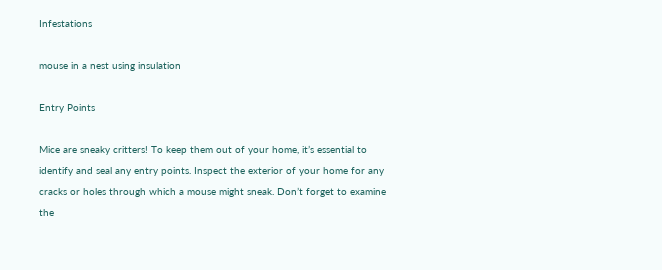Infestations

mouse in a nest using insulation

Entry Points

Mice are sneaky critters! To keep them out of your home, it’s essential to identify and seal any entry points. Inspect the exterior of your home for any cracks or holes through which a mouse might sneak. Don’t forget to examine the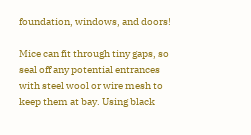foundation, windows, and doors!

Mice can fit through tiny gaps, so seal off any potential entrances with steel wool or wire mesh to keep them at bay. Using black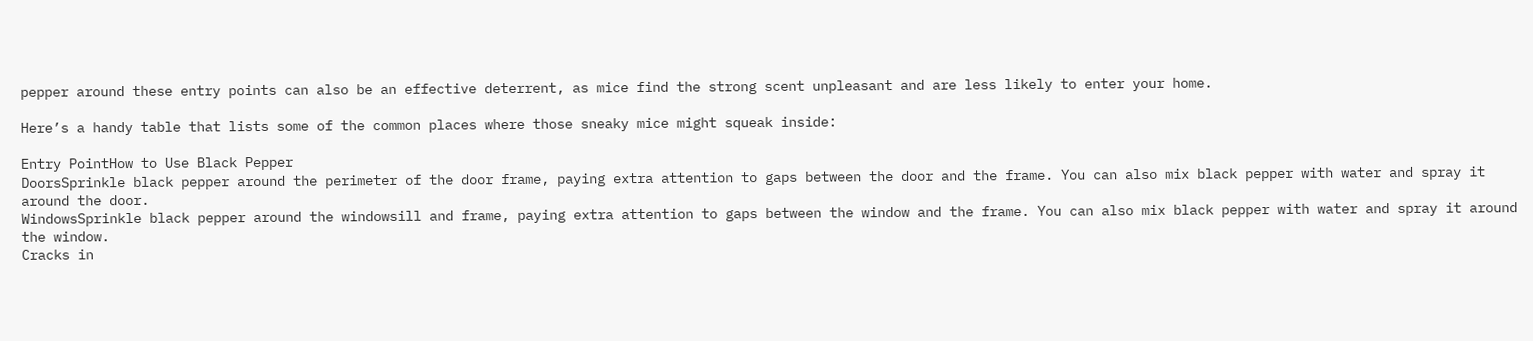pepper around these entry points can also be an effective deterrent, as mice find the strong scent unpleasant and are less likely to enter your home.

Here’s a handy table that lists some of the common places where those sneaky mice might squeak inside:

Entry PointHow to Use Black Pepper
DoorsSprinkle black pepper around the perimeter of the door frame, paying extra attention to gaps between the door and the frame. You can also mix black pepper with water and spray it around the door.
WindowsSprinkle black pepper around the windowsill and frame, paying extra attention to gaps between the window and the frame. You can also mix black pepper with water and spray it around the window.
Cracks in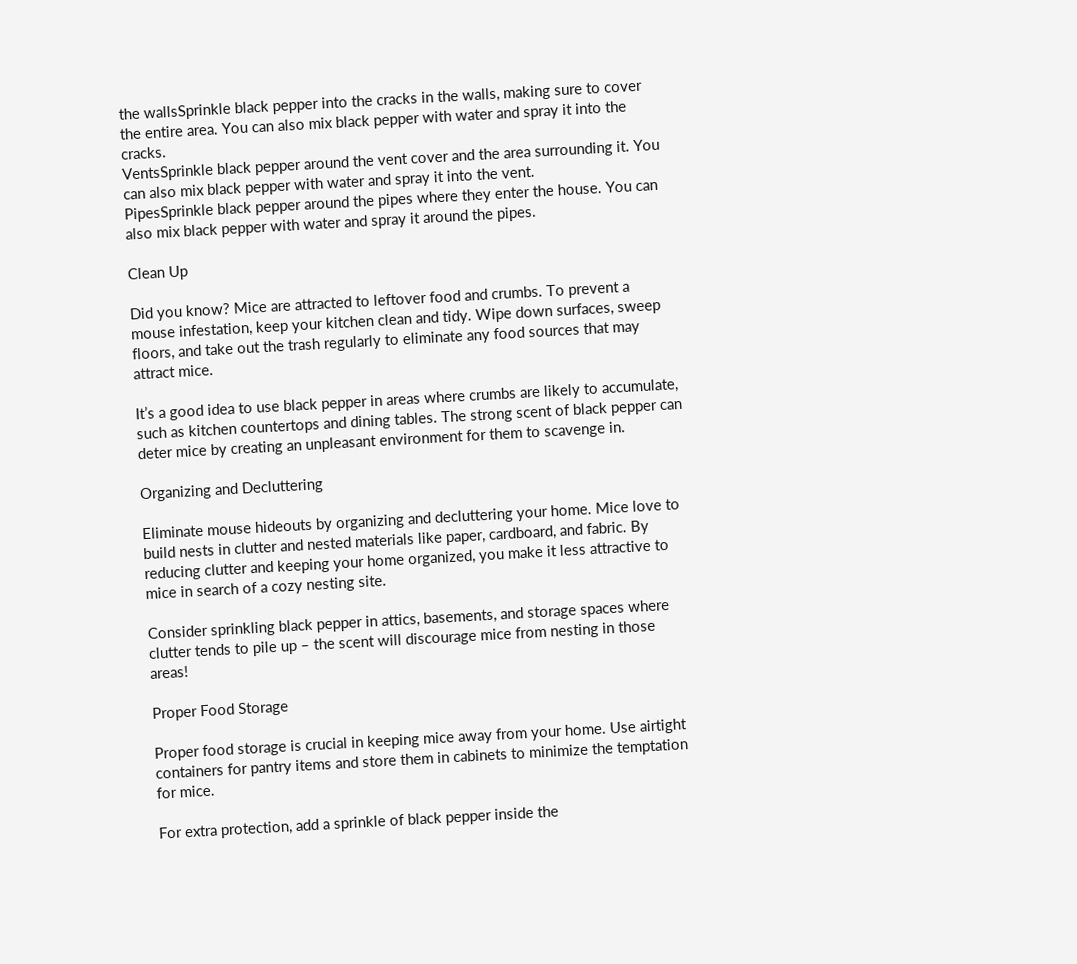the wallsSprinkle black pepper into the cracks in the walls, making sure to cover the entire area. You can also mix black pepper with water and spray it into the cracks.
VentsSprinkle black pepper around the vent cover and the area surrounding it. You can also mix black pepper with water and spray it into the vent.
PipesSprinkle black pepper around the pipes where they enter the house. You can also mix black pepper with water and spray it around the pipes.

Clean Up

Did you know? Mice are attracted to leftover food and crumbs. To prevent a mouse infestation, keep your kitchen clean and tidy. Wipe down surfaces, sweep floors, and take out the trash regularly to eliminate any food sources that may attract mice.

It’s a good idea to use black pepper in areas where crumbs are likely to accumulate, such as kitchen countertops and dining tables. The strong scent of black pepper can deter mice by creating an unpleasant environment for them to scavenge in.

Organizing and Decluttering

Eliminate mouse hideouts by organizing and decluttering your home. Mice love to build nests in clutter and nested materials like paper, cardboard, and fabric. By reducing clutter and keeping your home organized, you make it less attractive to mice in search of a cozy nesting site.

Consider sprinkling black pepper in attics, basements, and storage spaces where clutter tends to pile up – the scent will discourage mice from nesting in those areas!

Proper Food Storage

Proper food storage is crucial in keeping mice away from your home. Use airtight containers for pantry items and store them in cabinets to minimize the temptation for mice.

For extra protection, add a sprinkle of black pepper inside the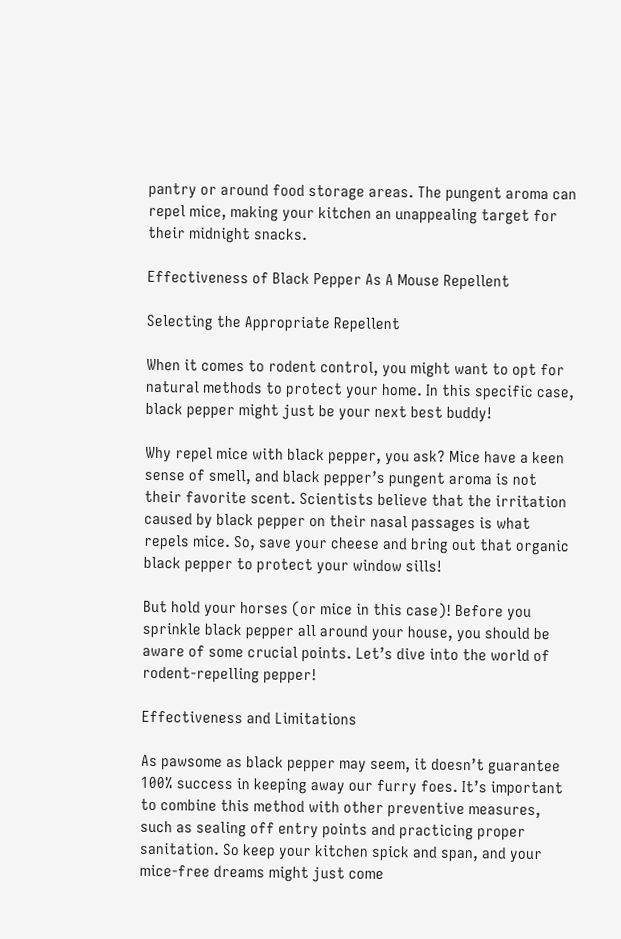pantry or around food storage areas. The pungent aroma can repel mice, making your kitchen an unappealing target for their midnight snacks.

Effectiveness of Black Pepper As A Mouse Repellent

Selecting the Appropriate Repellent

When it comes to rodent control, you might want to opt for natural methods to protect your home. In this specific case, black pepper might just be your next best buddy!

Why repel mice with black pepper, you ask? Mice have a keen sense of smell, and black pepper’s pungent aroma is not their favorite scent. Scientists believe that the irritation caused by black pepper on their nasal passages is what repels mice. So, save your cheese and bring out that organic black pepper to protect your window sills!

But hold your horses (or mice in this case)! Before you sprinkle black pepper all around your house, you should be aware of some crucial points. Let’s dive into the world of rodent-repelling pepper!

Effectiveness and Limitations

As pawsome as black pepper may seem, it doesn’t guarantee 100% success in keeping away our furry foes. It’s important to combine this method with other preventive measures, such as sealing off entry points and practicing proper sanitation. So keep your kitchen spick and span, and your mice-free dreams might just come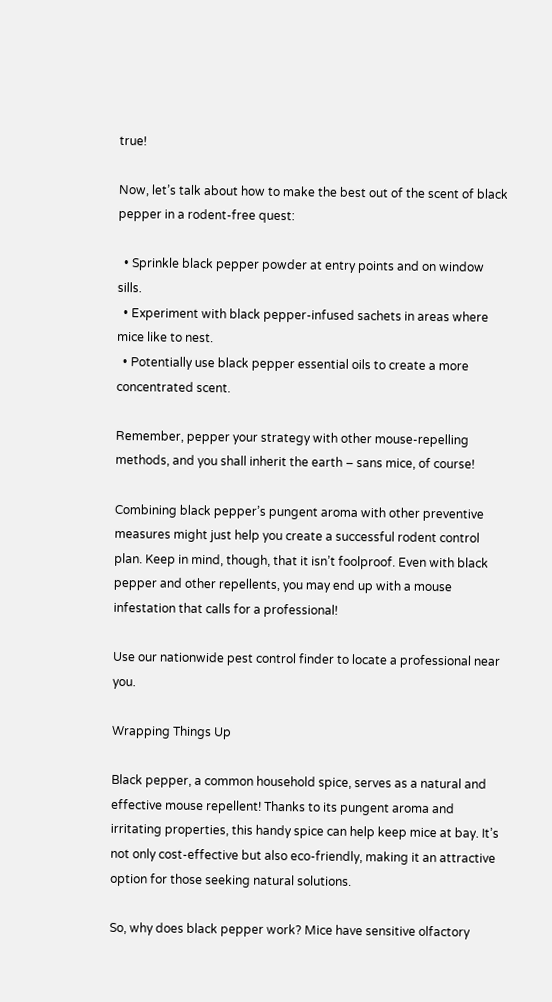true!

Now, let’s talk about how to make the best out of the scent of black pepper in a rodent-free quest:

  • Sprinkle black pepper powder at entry points and on window sills.
  • Experiment with black pepper-infused sachets in areas where mice like to nest.
  • Potentially use black pepper essential oils to create a more concentrated scent.

Remember, pepper your strategy with other mouse-repelling methods, and you shall inherit the earth – sans mice, of course!

Combining black pepper’s pungent aroma with other preventive measures might just help you create a successful rodent control plan. Keep in mind, though, that it isn’t foolproof. Even with black pepper and other repellents, you may end up with a mouse infestation that calls for a professional!

Use our nationwide pest control finder to locate a professional near you.

Wrapping Things Up

Black pepper, a common household spice, serves as a natural and effective mouse repellent! Thanks to its pungent aroma and irritating properties, this handy spice can help keep mice at bay. It’s not only cost-effective but also eco-friendly, making it an attractive option for those seeking natural solutions.

So, why does black pepper work? Mice have sensitive olfactory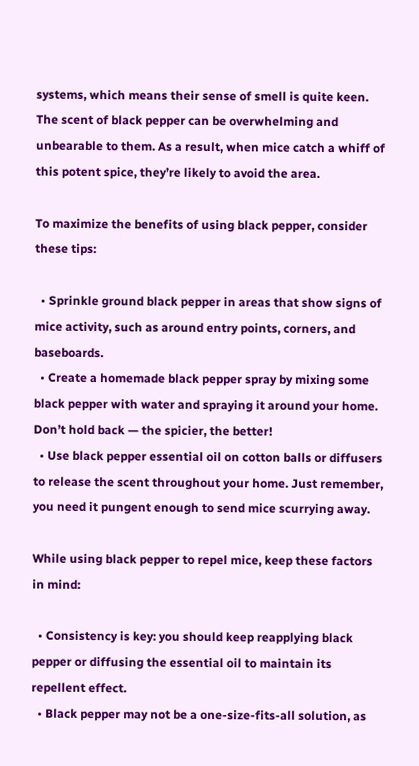systems, which means their sense of smell is quite keen. The scent of black pepper can be overwhelming and unbearable to them. As a result, when mice catch a whiff of this potent spice, they’re likely to avoid the area.

To maximize the benefits of using black pepper, consider these tips:

  • Sprinkle ground black pepper in areas that show signs of mice activity, such as around entry points, corners, and baseboards.
  • Create a homemade black pepper spray by mixing some black pepper with water and spraying it around your home. Don’t hold back — the spicier, the better!
  • Use black pepper essential oil on cotton balls or diffusers to release the scent throughout your home. Just remember, you need it pungent enough to send mice scurrying away.

While using black pepper to repel mice, keep these factors in mind:

  • Consistency is key: you should keep reapplying black pepper or diffusing the essential oil to maintain its repellent effect.
  • Black pepper may not be a one-size-fits-all solution, as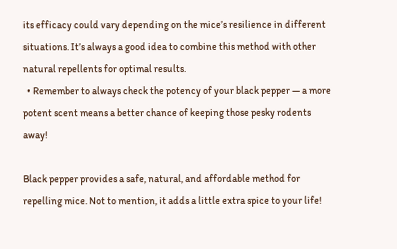its efficacy could vary depending on the mice’s resilience in different situations. It’s always a good idea to combine this method with other natural repellents for optimal results.
  • Remember to always check the potency of your black pepper — a more potent scent means a better chance of keeping those pesky rodents away!

Black pepper provides a safe, natural, and affordable method for repelling mice. Not to mention, it adds a little extra spice to your life!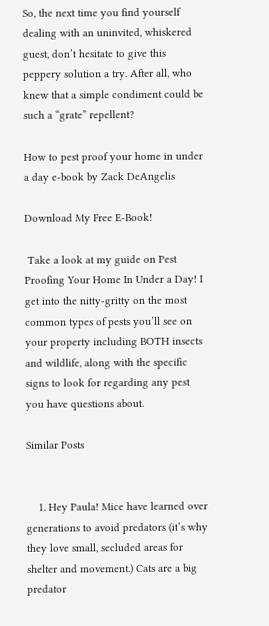So, the next time you find yourself dealing with an uninvited, whiskered guest, don’t hesitate to give this peppery solution a try. After all, who knew that a simple condiment could be such a “grate” repellent?

How to pest proof your home in under a day e-book by Zack DeAngelis

Download My Free E-Book!

 Take a look at my guide on Pest Proofing Your Home In Under a Day! I get into the nitty-gritty on the most common types of pests you’ll see on your property including BOTH insects and wildlife, along with the specific signs to look for regarding any pest you have questions about.

Similar Posts


    1. Hey Paula! Mice have learned over generations to avoid predators (it’s why they love small, secluded areas for shelter and movement.) Cats are a big predator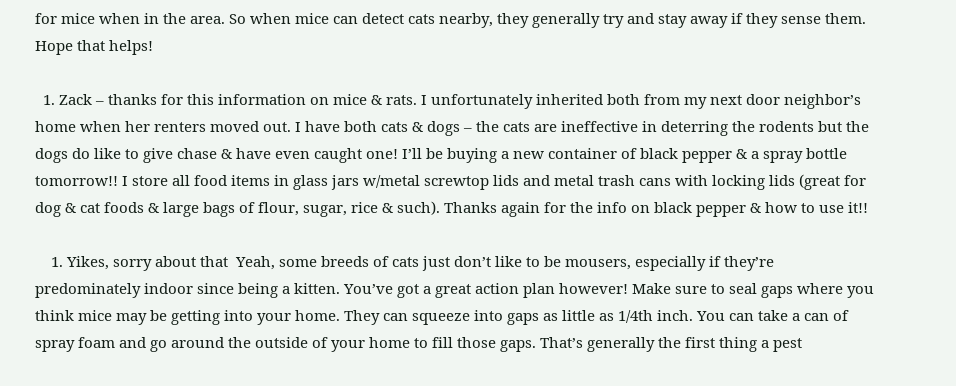for mice when in the area. So when mice can detect cats nearby, they generally try and stay away if they sense them. Hope that helps!

  1. Zack – thanks for this information on mice & rats. I unfortunately inherited both from my next door neighbor’s home when her renters moved out. I have both cats & dogs – the cats are ineffective in deterring the rodents but the dogs do like to give chase & have even caught one! I’ll be buying a new container of black pepper & a spray bottle tomorrow!! I store all food items in glass jars w/metal screwtop lids and metal trash cans with locking lids (great for dog & cat foods & large bags of flour, sugar, rice & such). Thanks again for the info on black pepper & how to use it!!

    1. Yikes, sorry about that  Yeah, some breeds of cats just don’t like to be mousers, especially if they’re predominately indoor since being a kitten. You’ve got a great action plan however! Make sure to seal gaps where you think mice may be getting into your home. They can squeeze into gaps as little as 1/4th inch. You can take a can of spray foam and go around the outside of your home to fill those gaps. That’s generally the first thing a pest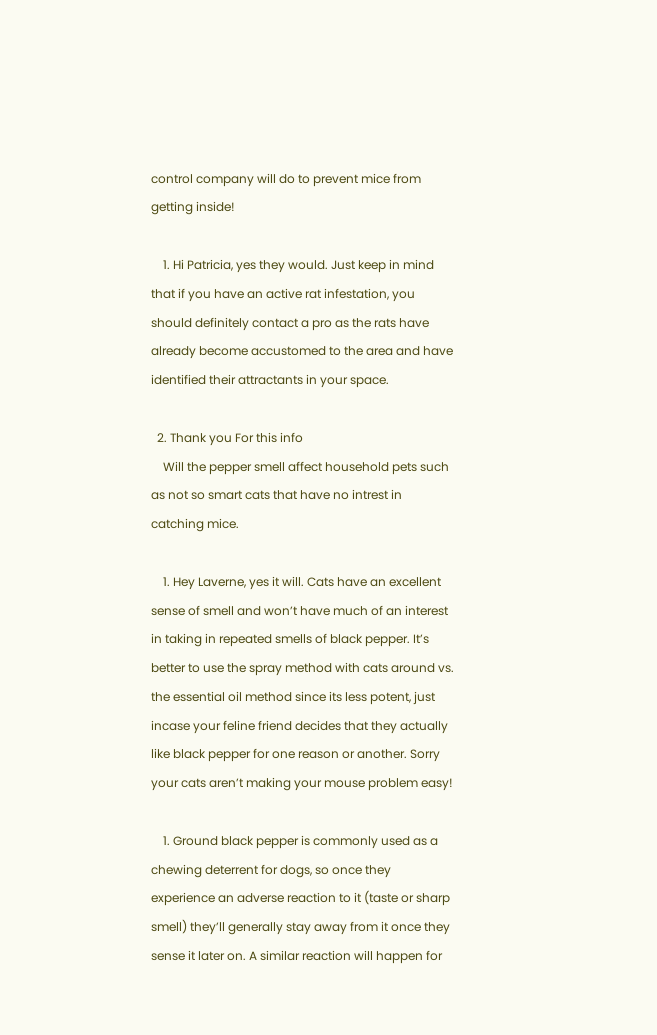control company will do to prevent mice from getting inside!

    1. Hi Patricia, yes they would. Just keep in mind that if you have an active rat infestation, you should definitely contact a pro as the rats have already become accustomed to the area and have identified their attractants in your space.

  2. Thank you For this info
    Will the pepper smell affect household pets such as not so smart cats that have no intrest in catching mice.

    1. Hey Laverne, yes it will. Cats have an excellent sense of smell and won’t have much of an interest in taking in repeated smells of black pepper. It’s better to use the spray method with cats around vs. the essential oil method since its less potent, just incase your feline friend decides that they actually like black pepper for one reason or another. Sorry your cats aren’t making your mouse problem easy!

    1. Ground black pepper is commonly used as a chewing deterrent for dogs, so once they experience an adverse reaction to it (taste or sharp smell) they’ll generally stay away from it once they sense it later on. A similar reaction will happen for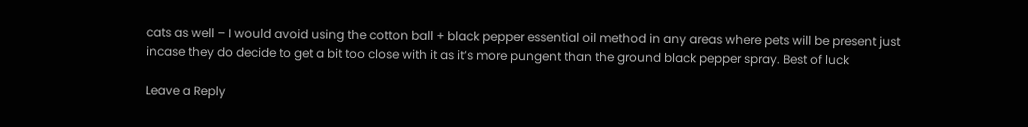cats as well – I would avoid using the cotton ball + black pepper essential oil method in any areas where pets will be present just incase they do decide to get a bit too close with it as it’s more pungent than the ground black pepper spray. Best of luck

Leave a Reply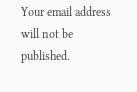Your email address will not be published.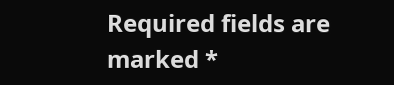Required fields are marked *